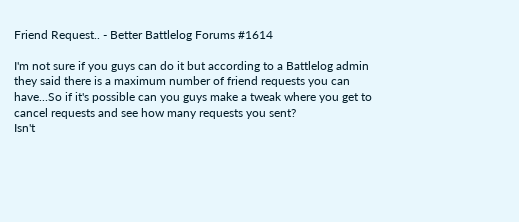Friend Request.. - Better Battlelog Forums #1614

I'm not sure if you guys can do it but according to a Battlelog admin they said there is a maximum number of friend requests you can have...So if it's possible can you guys make a tweak where you get to cancel requests and see how many requests you sent?
Isn't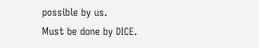possible by us.
Must be done by DICE.